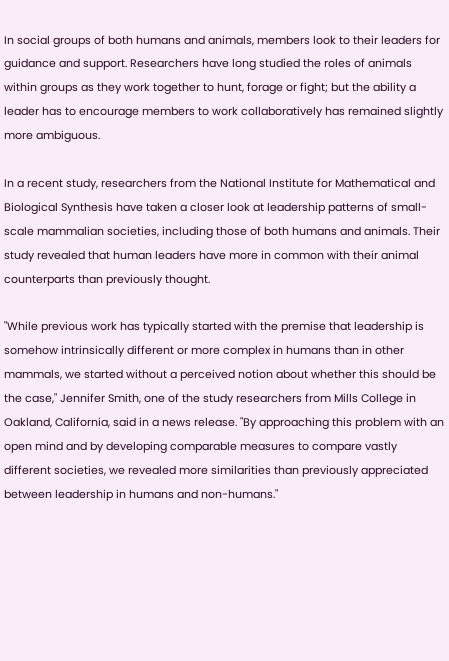In social groups of both humans and animals, members look to their leaders for guidance and support. Researchers have long studied the roles of animals within groups as they work together to hunt, forage or fight; but the ability a leader has to encourage members to work collaboratively has remained slightly more ambiguous.

In a recent study, researchers from the National Institute for Mathematical and Biological Synthesis have taken a closer look at leadership patterns of small-scale mammalian societies, including those of both humans and animals. Their study revealed that human leaders have more in common with their animal counterparts than previously thought.

"While previous work has typically started with the premise that leadership is somehow intrinsically different or more complex in humans than in other mammals, we started without a perceived notion about whether this should be the case," Jennifer Smith, one of the study researchers from Mills College in Oakland, California, said in a news release. "By approaching this problem with an open mind and by developing comparable measures to compare vastly different societies, we revealed more similarities than previously appreciated between leadership in humans and non-humans."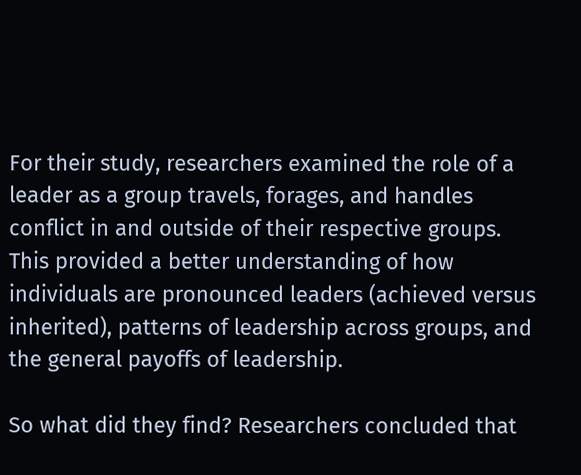For their study, researchers examined the role of a leader as a group travels, forages, and handles conflict in and outside of their respective groups. This provided a better understanding of how individuals are pronounced leaders (achieved versus inherited), patterns of leadership across groups, and the general payoffs of leadership.

So what did they find? Researchers concluded that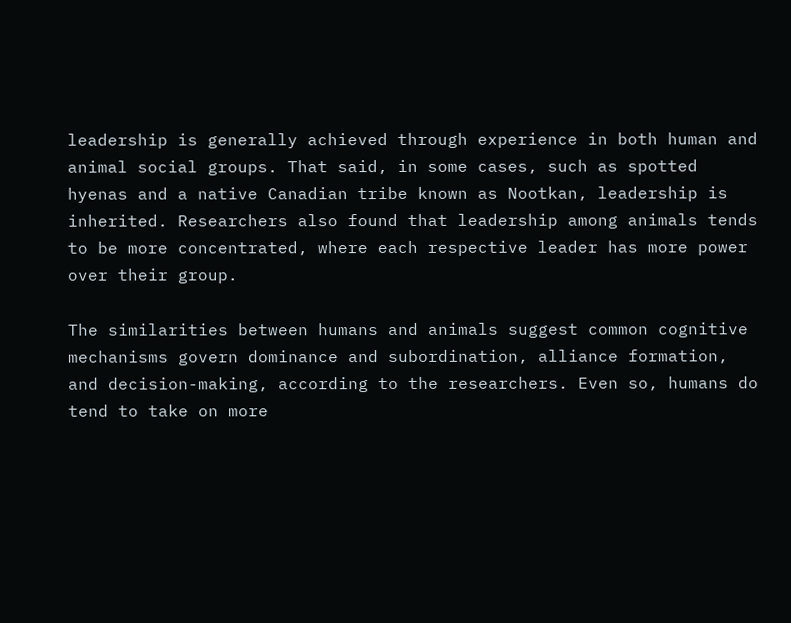leadership is generally achieved through experience in both human and animal social groups. That said, in some cases, such as spotted hyenas and a native Canadian tribe known as Nootkan, leadership is inherited. Researchers also found that leadership among animals tends to be more concentrated, where each respective leader has more power over their group.

The similarities between humans and animals suggest common cognitive mechanisms govern dominance and subordination, alliance formation, and decision-making, according to the researchers. Even so, humans do tend to take on more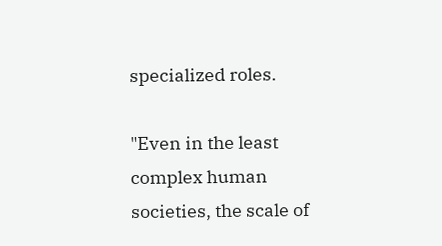specialized roles.

"Even in the least complex human societies, the scale of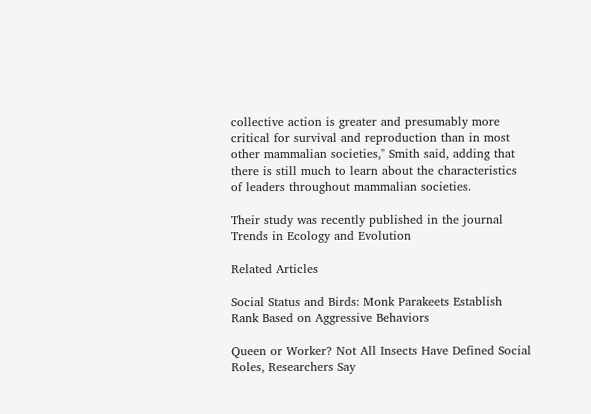collective action is greater and presumably more critical for survival and reproduction than in most other mammalian societies," Smith said, adding that there is still much to learn about the characteristics of leaders throughout mammalian societies.

Their study was recently published in the journal Trends in Ecology and Evolution

Related Articles

Social Status and Birds: Monk Parakeets Establish Rank Based on Aggressive Behaviors

Queen or Worker? Not All Insects Have Defined Social Roles, Researchers Say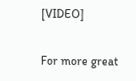[VIDEO]

For more great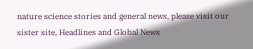nature science stories and general news, please visit our sister site, Headlines and Global News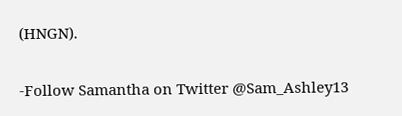(HNGN).

-Follow Samantha on Twitter @Sam_Ashley13